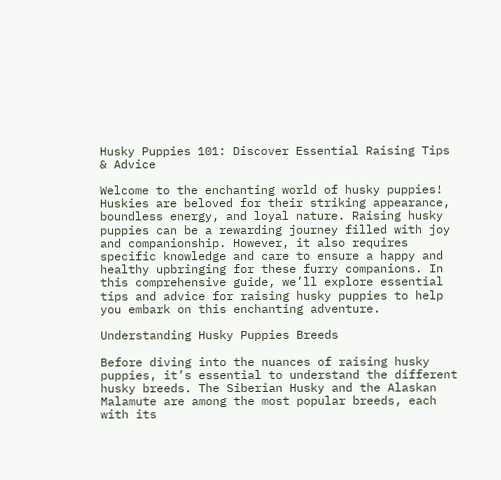Husky Puppies 101: Discover Essential Raising Tips & Advice

Welcome to the enchanting world of husky puppies! Huskies are beloved for their striking appearance, boundless energy, and loyal nature. Raising husky puppies can be a rewarding journey filled with joy and companionship. However, it also requires specific knowledge and care to ensure a happy and healthy upbringing for these furry companions. In this comprehensive guide, we’ll explore essential tips and advice for raising husky puppies to help you embark on this enchanting adventure.

Understanding Husky Puppies Breeds

Before diving into the nuances of raising husky puppies, it’s essential to understand the different husky breeds. The Siberian Husky and the Alaskan Malamute are among the most popular breeds, each with its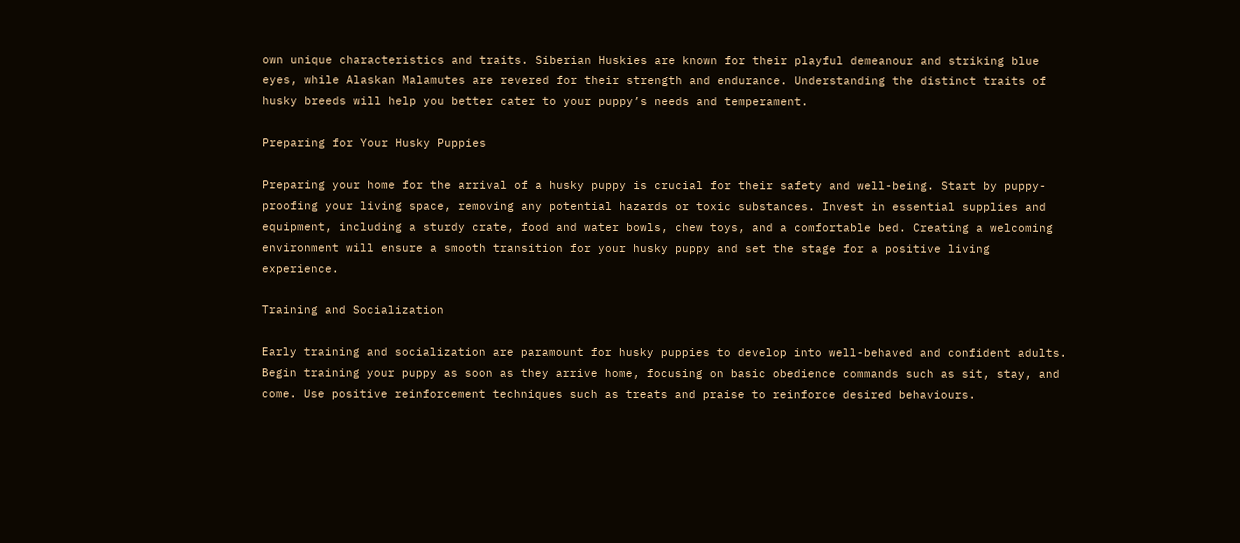own unique characteristics and traits. Siberian Huskies are known for their playful demeanour and striking blue eyes, while Alaskan Malamutes are revered for their strength and endurance. Understanding the distinct traits of husky breeds will help you better cater to your puppy’s needs and temperament.

Preparing for Your Husky Puppies

Preparing your home for the arrival of a husky puppy is crucial for their safety and well-being. Start by puppy-proofing your living space, removing any potential hazards or toxic substances. Invest in essential supplies and equipment, including a sturdy crate, food and water bowls, chew toys, and a comfortable bed. Creating a welcoming environment will ensure a smooth transition for your husky puppy and set the stage for a positive living experience.

Training and Socialization

Early training and socialization are paramount for husky puppies to develop into well-behaved and confident adults. Begin training your puppy as soon as they arrive home, focusing on basic obedience commands such as sit, stay, and come. Use positive reinforcement techniques such as treats and praise to reinforce desired behaviours.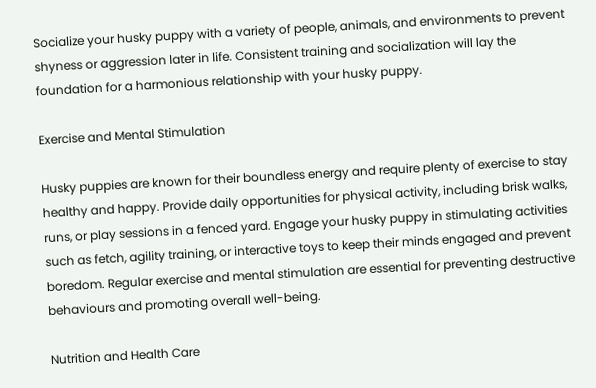Socialize your husky puppy with a variety of people, animals, and environments to prevent shyness or aggression later in life. Consistent training and socialization will lay the foundation for a harmonious relationship with your husky puppy.

Exercise and Mental Stimulation

Husky puppies are known for their boundless energy and require plenty of exercise to stay healthy and happy. Provide daily opportunities for physical activity, including brisk walks, runs, or play sessions in a fenced yard. Engage your husky puppy in stimulating activities such as fetch, agility training, or interactive toys to keep their minds engaged and prevent boredom. Regular exercise and mental stimulation are essential for preventing destructive behaviours and promoting overall well-being.

Nutrition and Health Care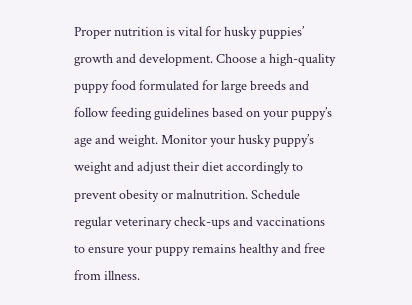Proper nutrition is vital for husky puppies’ growth and development. Choose a high-quality puppy food formulated for large breeds and follow feeding guidelines based on your puppy’s age and weight. Monitor your husky puppy’s weight and adjust their diet accordingly to prevent obesity or malnutrition. Schedule regular veterinary check-ups and vaccinations to ensure your puppy remains healthy and free from illness.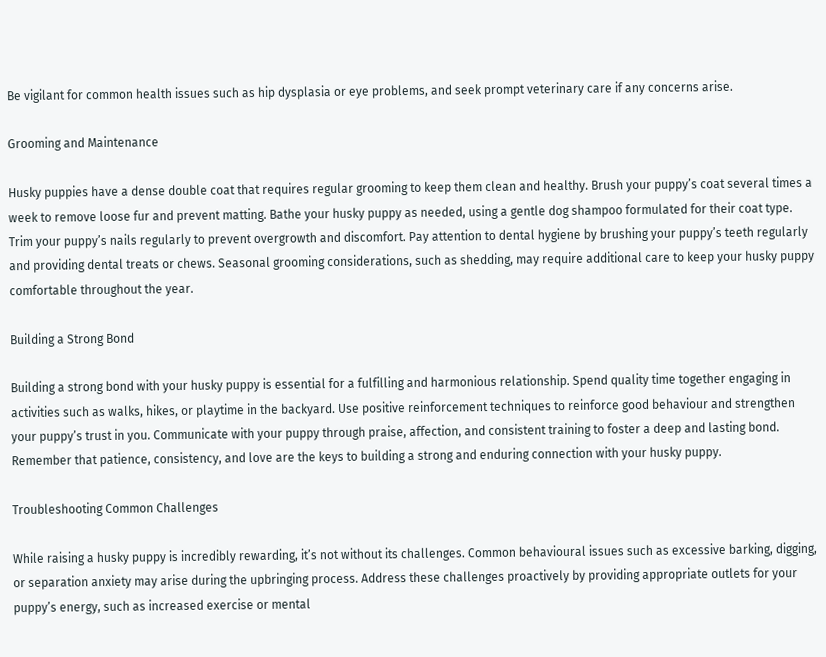Be vigilant for common health issues such as hip dysplasia or eye problems, and seek prompt veterinary care if any concerns arise.

Grooming and Maintenance

Husky puppies have a dense double coat that requires regular grooming to keep them clean and healthy. Brush your puppy’s coat several times a week to remove loose fur and prevent matting. Bathe your husky puppy as needed, using a gentle dog shampoo formulated for their coat type. Trim your puppy’s nails regularly to prevent overgrowth and discomfort. Pay attention to dental hygiene by brushing your puppy’s teeth regularly and providing dental treats or chews. Seasonal grooming considerations, such as shedding, may require additional care to keep your husky puppy comfortable throughout the year.

Building a Strong Bond

Building a strong bond with your husky puppy is essential for a fulfilling and harmonious relationship. Spend quality time together engaging in activities such as walks, hikes, or playtime in the backyard. Use positive reinforcement techniques to reinforce good behaviour and strengthen your puppy’s trust in you. Communicate with your puppy through praise, affection, and consistent training to foster a deep and lasting bond. Remember that patience, consistency, and love are the keys to building a strong and enduring connection with your husky puppy.

Troubleshooting Common Challenges

While raising a husky puppy is incredibly rewarding, it’s not without its challenges. Common behavioural issues such as excessive barking, digging, or separation anxiety may arise during the upbringing process. Address these challenges proactively by providing appropriate outlets for your puppy’s energy, such as increased exercise or mental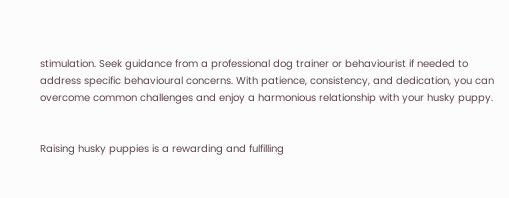stimulation. Seek guidance from a professional dog trainer or behaviourist if needed to address specific behavioural concerns. With patience, consistency, and dedication, you can overcome common challenges and enjoy a harmonious relationship with your husky puppy.


Raising husky puppies is a rewarding and fulfilling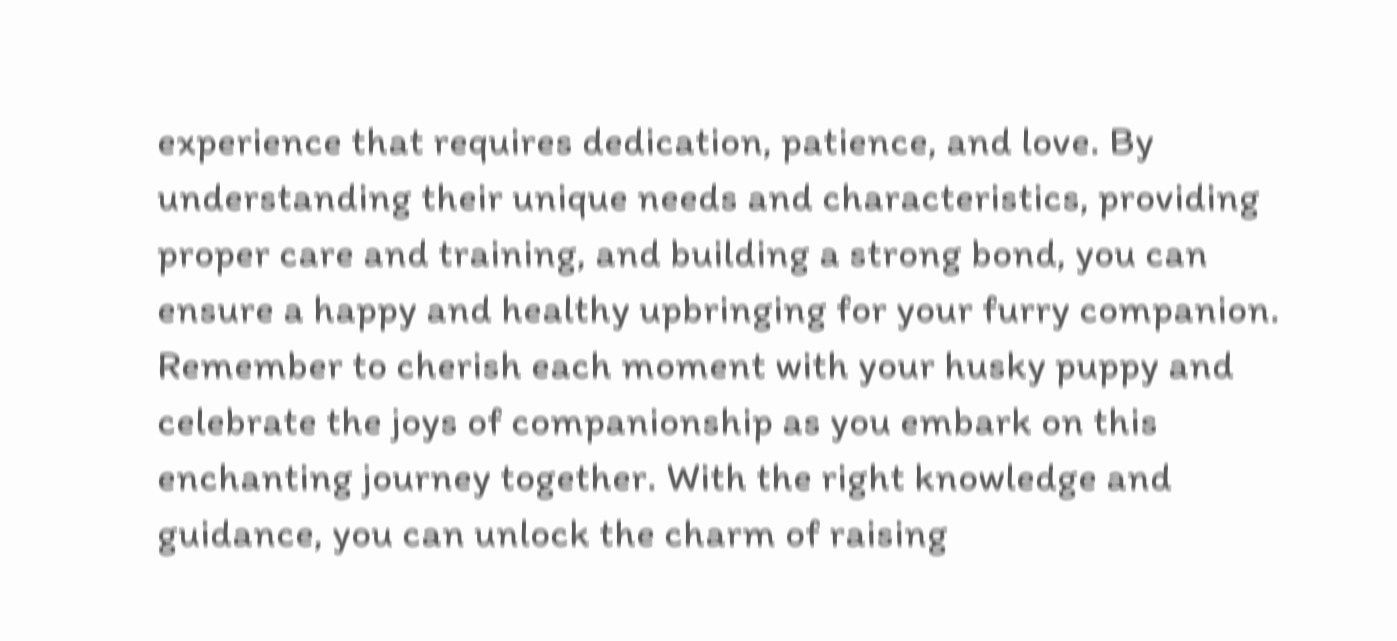experience that requires dedication, patience, and love. By understanding their unique needs and characteristics, providing proper care and training, and building a strong bond, you can ensure a happy and healthy upbringing for your furry companion. Remember to cherish each moment with your husky puppy and celebrate the joys of companionship as you embark on this enchanting journey together. With the right knowledge and guidance, you can unlock the charm of raising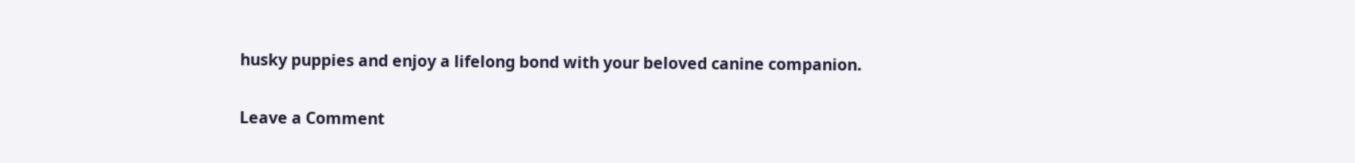husky puppies and enjoy a lifelong bond with your beloved canine companion.

Leave a Comment